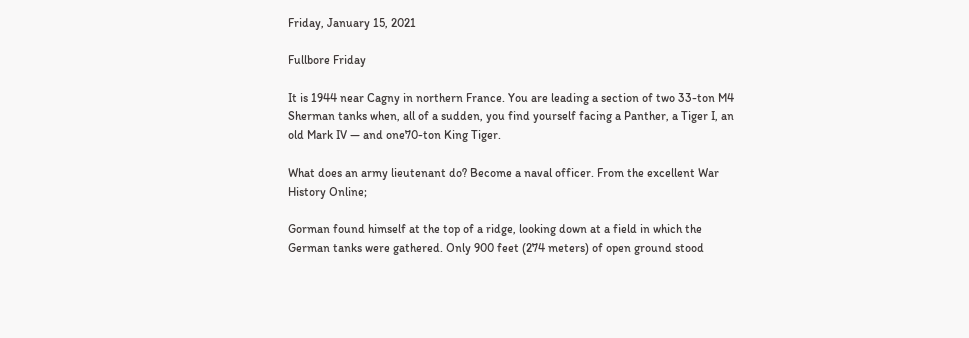Friday, January 15, 2021

Fullbore Friday

It is 1944 near Cagny in northern France. You are leading a section of two 33-ton M4 Sherman tanks when, all of a sudden, you find yourself facing a Panther, a Tiger I, an old Mark IV — and one70-ton King Tiger.

What does an army lieutenant do? Become a naval officer. From the excellent War History Online;

Gorman found himself at the top of a ridge, looking down at a field in which the German tanks were gathered. Only 900 feet (274 meters) of open ground stood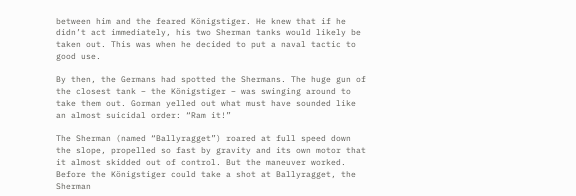between him and the feared Königstiger. He knew that if he didn’t act immediately, his two Sherman tanks would likely be taken out. This was when he decided to put a naval tactic to good use.

By then, the Germans had spotted the Shermans. The huge gun of the closest tank – the Königstiger – was swinging around to take them out. Gorman yelled out what must have sounded like an almost suicidal order: “Ram it!”

The Sherman (named “Ballyragget”) roared at full speed down the slope, propelled so fast by gravity and its own motor that it almost skidded out of control. But the maneuver worked. Before the Königstiger could take a shot at Ballyragget, the Sherman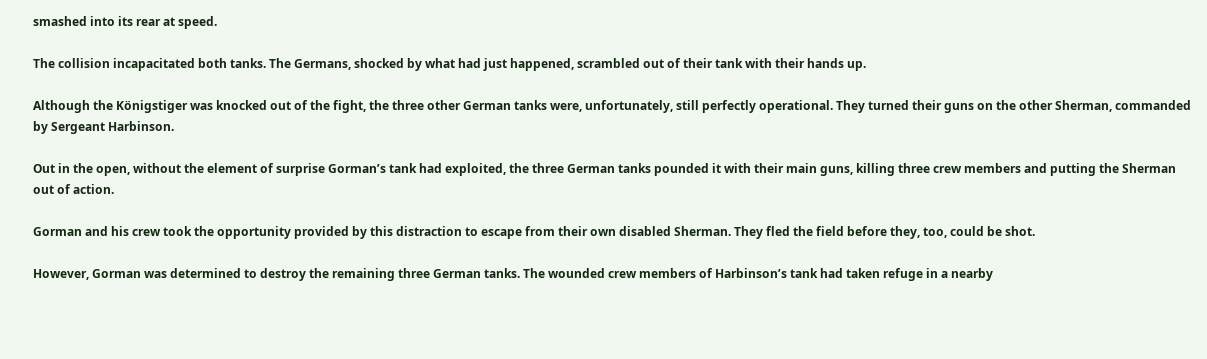smashed into its rear at speed.

The collision incapacitated both tanks. The Germans, shocked by what had just happened, scrambled out of their tank with their hands up.

Although the Königstiger was knocked out of the fight, the three other German tanks were, unfortunately, still perfectly operational. They turned their guns on the other Sherman, commanded by Sergeant Harbinson.

Out in the open, without the element of surprise Gorman’s tank had exploited, the three German tanks pounded it with their main guns, killing three crew members and putting the Sherman out of action.

Gorman and his crew took the opportunity provided by this distraction to escape from their own disabled Sherman. They fled the field before they, too, could be shot.

However, Gorman was determined to destroy the remaining three German tanks. The wounded crew members of Harbinson’s tank had taken refuge in a nearby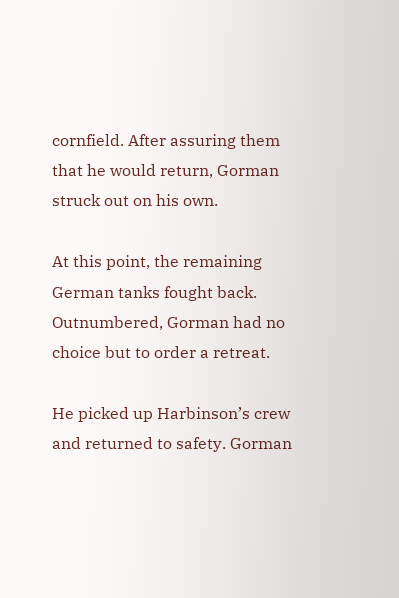cornfield. After assuring them that he would return, Gorman struck out on his own.

At this point, the remaining German tanks fought back. Outnumbered, Gorman had no choice but to order a retreat.

He picked up Harbinson’s crew and returned to safety. Gorman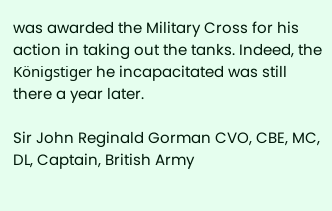was awarded the Military Cross for his action in taking out the tanks. Indeed, the Königstiger he incapacitated was still there a year later.

Sir John Reginald Gorman CVO, CBE, MC, DL, Captain, British Army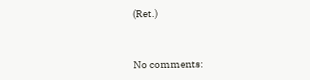(Ret.)


No comments: